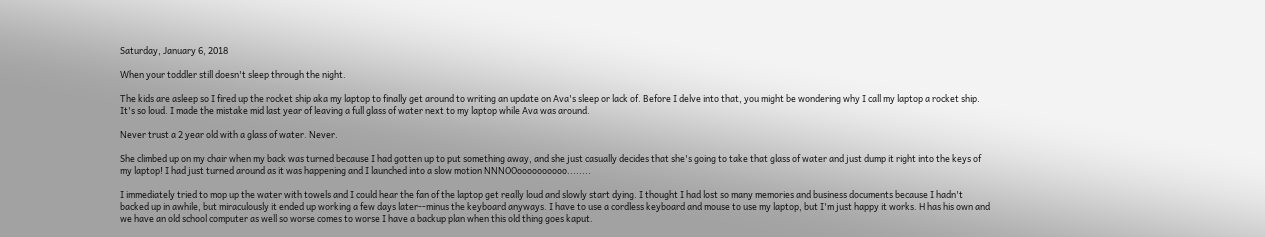Saturday, January 6, 2018

When your toddler still doesn't sleep through the night.

The kids are asleep so I fired up the rocket ship aka my laptop to finally get around to writing an update on Ava's sleep or lack of. Before I delve into that, you might be wondering why I call my laptop a rocket ship. It's so loud. I made the mistake mid last year of leaving a full glass of water next to my laptop while Ava was around.

Never trust a 2 year old with a glass of water. Never.

She climbed up on my chair when my back was turned because I had gotten up to put something away, and she just casually decides that she's going to take that glass of water and just dump it right into the keys of my laptop! I had just turned around as it was happening and I launched into a slow motion NNNOOoooooooooo........

I immediately tried to mop up the water with towels and I could hear the fan of the laptop get really loud and slowly start dying. I thought I had lost so many memories and business documents because I hadn't backed up in awhile, but miraculously it ended up working a few days later--minus the keyboard anyways. I have to use a cordless keyboard and mouse to use my laptop, but I'm just happy it works. H has his own and we have an old school computer as well so worse comes to worse I have a backup plan when this old thing goes kaput.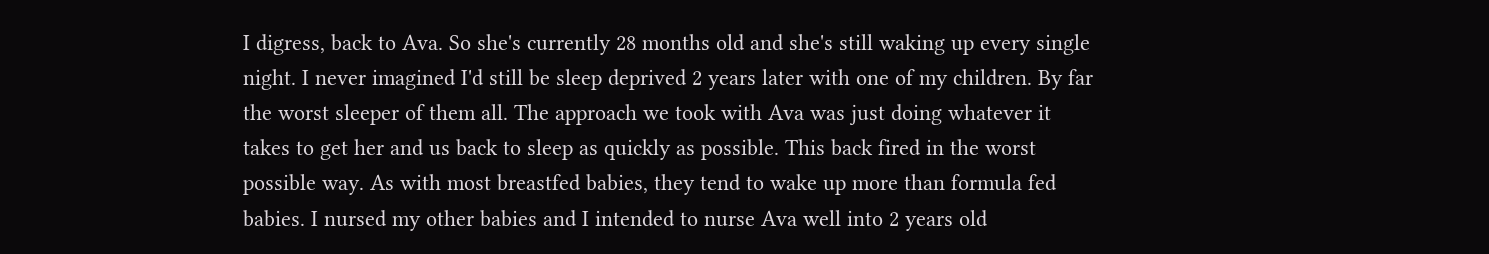I digress, back to Ava. So she's currently 28 months old and she's still waking up every single night. I never imagined I'd still be sleep deprived 2 years later with one of my children. By far the worst sleeper of them all. The approach we took with Ava was just doing whatever it takes to get her and us back to sleep as quickly as possible. This back fired in the worst possible way. As with most breastfed babies, they tend to wake up more than formula fed babies. I nursed my other babies and I intended to nurse Ava well into 2 years old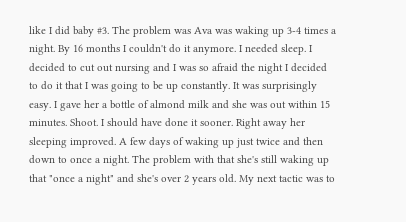like I did baby #3. The problem was Ava was waking up 3-4 times a night. By 16 months I couldn't do it anymore. I needed sleep. I decided to cut out nursing and I was so afraid the night I decided to do it that I was going to be up constantly. It was surprisingly easy. I gave her a bottle of almond milk and she was out within 15 minutes. Shoot. I should have done it sooner. Right away her sleeping improved. A few days of waking up just twice and then down to once a night. The problem with that she's still waking up that "once a night" and she's over 2 years old. My next tactic was to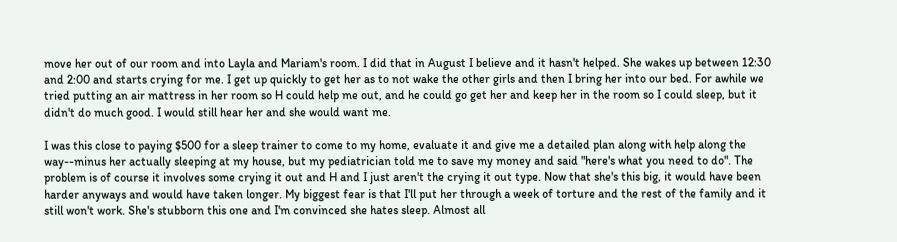move her out of our room and into Layla and Mariam's room. I did that in August I believe and it hasn't helped. She wakes up between 12:30 and 2:00 and starts crying for me. I get up quickly to get her as to not wake the other girls and then I bring her into our bed. For awhile we tried putting an air mattress in her room so H could help me out, and he could go get her and keep her in the room so I could sleep, but it didn't do much good. I would still hear her and she would want me.

I was this close to paying $500 for a sleep trainer to come to my home, evaluate it and give me a detailed plan along with help along the way--minus her actually sleeping at my house, but my pediatrician told me to save my money and said "here's what you need to do". The problem is of course it involves some crying it out and H and I just aren't the crying it out type. Now that she's this big, it would have been harder anyways and would have taken longer. My biggest fear is that I'll put her through a week of torture and the rest of the family and it still won't work. She's stubborn this one and I'm convinced she hates sleep. Almost all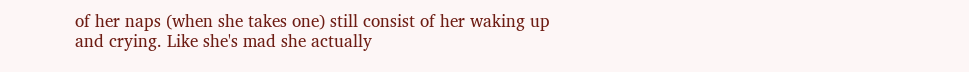of her naps (when she takes one) still consist of her waking up and crying. Like she's mad she actually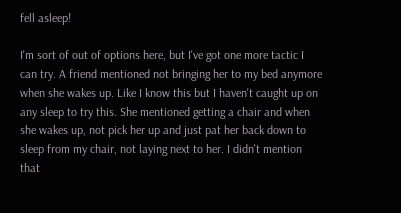fell asleep!

I'm sort of out of options here, but I've got one more tactic I can try. A friend mentioned not bringing her to my bed anymore when she wakes up. Like I know this but I haven't caught up on any sleep to try this. She mentioned getting a chair and when she wakes up, not pick her up and just pat her back down to sleep from my chair, not laying next to her. I didn't mention that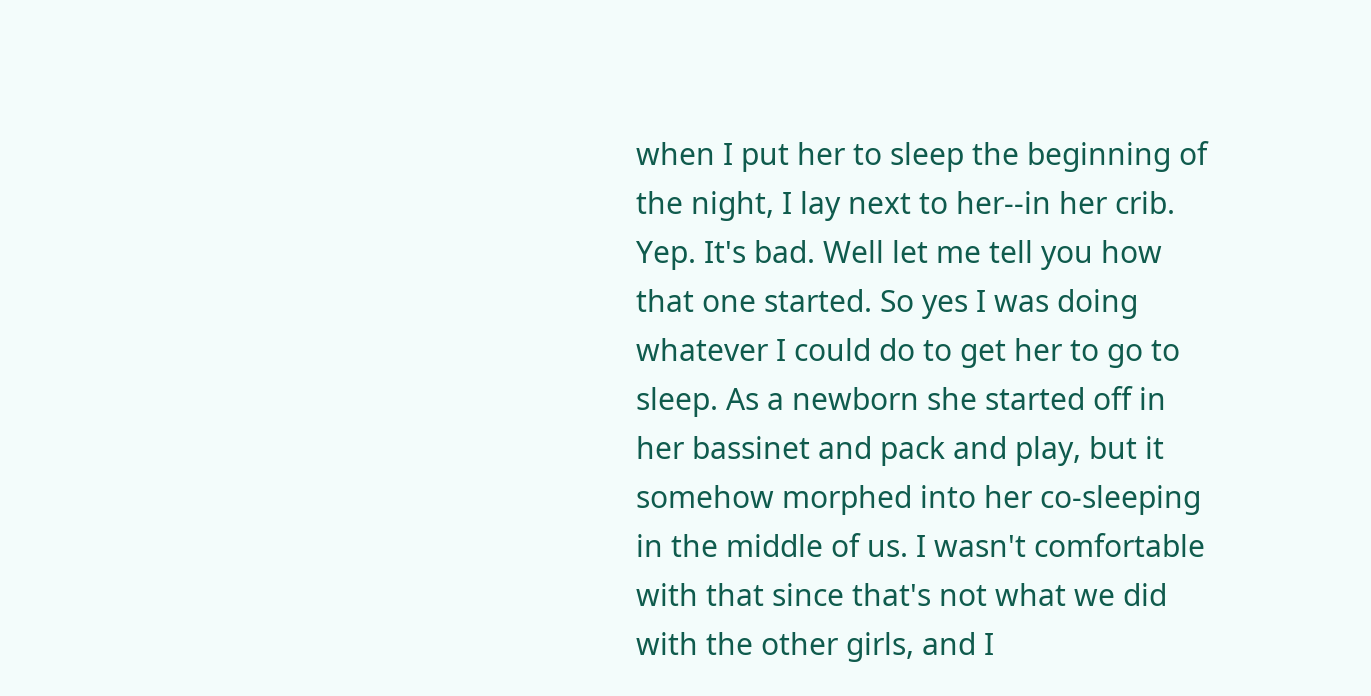when I put her to sleep the beginning of the night, I lay next to her--in her crib. Yep. It's bad. Well let me tell you how that one started. So yes I was doing whatever I could do to get her to go to sleep. As a newborn she started off in her bassinet and pack and play, but it somehow morphed into her co-sleeping in the middle of us. I wasn't comfortable with that since that's not what we did with the other girls, and I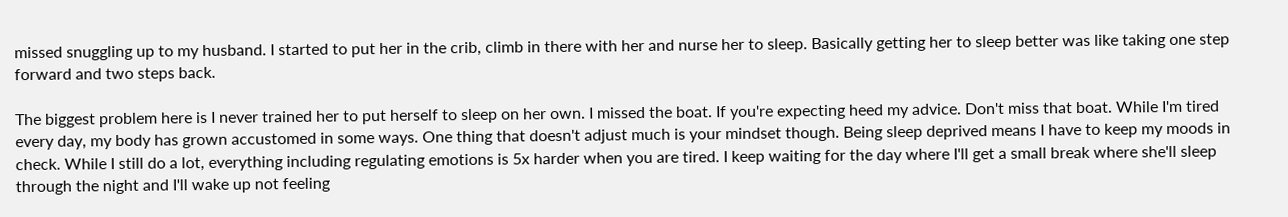missed snuggling up to my husband. I started to put her in the crib, climb in there with her and nurse her to sleep. Basically getting her to sleep better was like taking one step forward and two steps back.

The biggest problem here is I never trained her to put herself to sleep on her own. I missed the boat. If you're expecting heed my advice. Don't miss that boat. While I'm tired every day, my body has grown accustomed in some ways. One thing that doesn't adjust much is your mindset though. Being sleep deprived means I have to keep my moods in check. While I still do a lot, everything including regulating emotions is 5x harder when you are tired. I keep waiting for the day where I'll get a small break where she'll sleep through the night and I'll wake up not feeling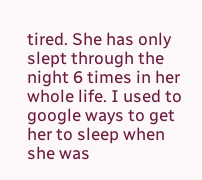tired. She has only slept through the night 6 times in her whole life. I used to google ways to get her to sleep when she was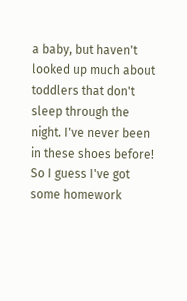a baby, but haven't looked up much about toddlers that don't sleep through the night. I've never been in these shoes before! So I guess I've got some homework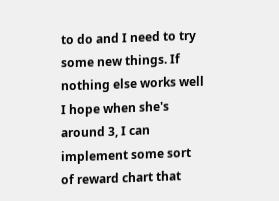to do and I need to try some new things. If nothing else works well I hope when she's around 3, I can implement some sort of reward chart that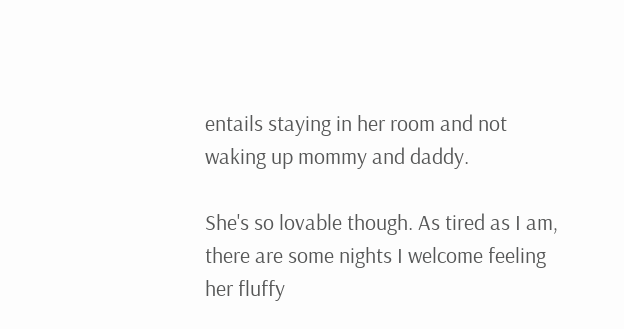entails staying in her room and not waking up mommy and daddy.

She's so lovable though. As tired as I am, there are some nights I welcome feeling her fluffy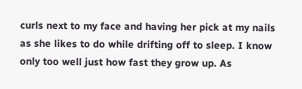curls next to my face and having her pick at my nails as she likes to do while drifting off to sleep. I know only too well just how fast they grow up. As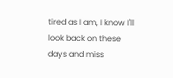tired as I am, I know I'll look back on these days and miss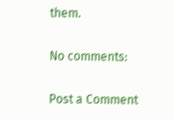them.

No comments:

Post a Comment